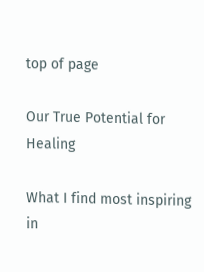top of page

Our True Potential for Healing

What I find most inspiring in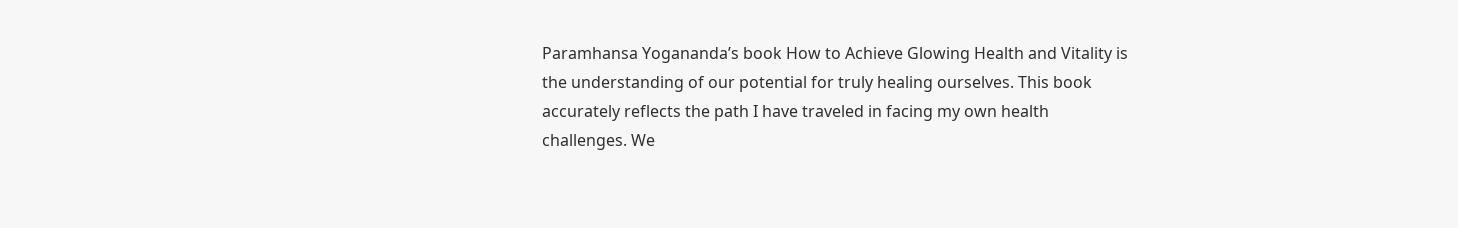Paramhansa Yogananda’s book How to Achieve Glowing Health and Vitality is the understanding of our potential for truly healing ourselves. This book accurately reflects the path I have traveled in facing my own health challenges. We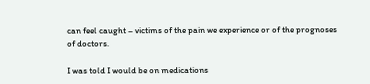can feel caught – victims of the pain we experience or of the prognoses of doctors.

I was told I would be on medications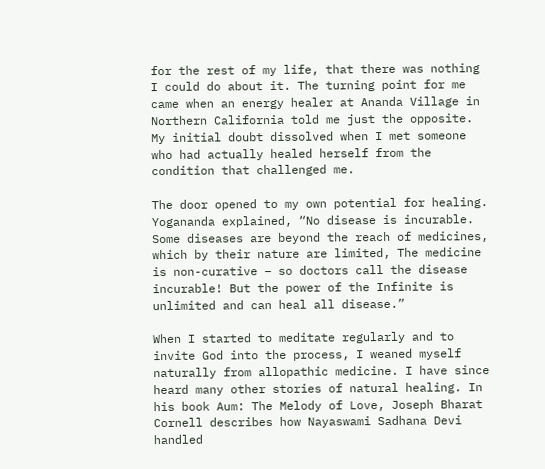for the rest of my life, that there was nothing I could do about it. The turning point for me came when an energy healer at Ananda Village in Northern California told me just the opposite. My initial doubt dissolved when I met someone who had actually healed herself from the condition that challenged me.

The door opened to my own potential for healing. Yogananda explained, “No disease is incurable. Some diseases are beyond the reach of medicines, which by their nature are limited, The medicine is non-curative – so doctors call the disease incurable! But the power of the Infinite is unlimited and can heal all disease.”

When I started to meditate regularly and to invite God into the process, I weaned myself naturally from allopathic medicine. I have since heard many other stories of natural healing. In his book Aum: The Melody of Love, Joseph Bharat Cornell describes how Nayaswami Sadhana Devi handled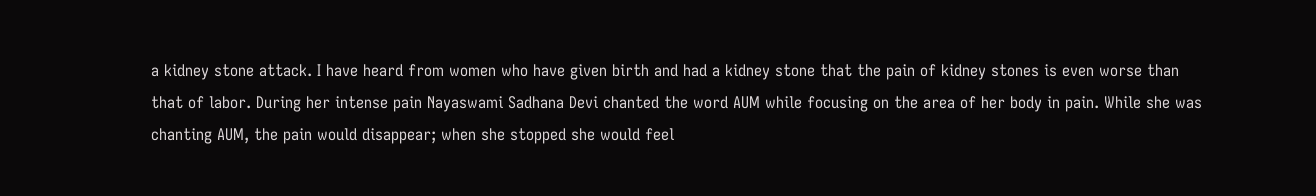a kidney stone attack. I have heard from women who have given birth and had a kidney stone that the pain of kidney stones is even worse than that of labor. During her intense pain Nayaswami Sadhana Devi chanted the word AUM while focusing on the area of her body in pain. While she was chanting AUM, the pain would disappear; when she stopped she would feel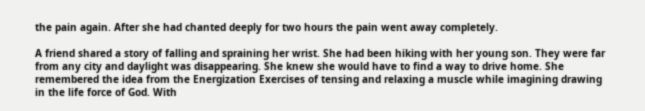the pain again. After she had chanted deeply for two hours the pain went away completely.

A friend shared a story of falling and spraining her wrist. She had been hiking with her young son. They were far from any city and daylight was disappearing. She knew she would have to find a way to drive home. She remembered the idea from the Energization Exercises of tensing and relaxing a muscle while imagining drawing in the life force of God. With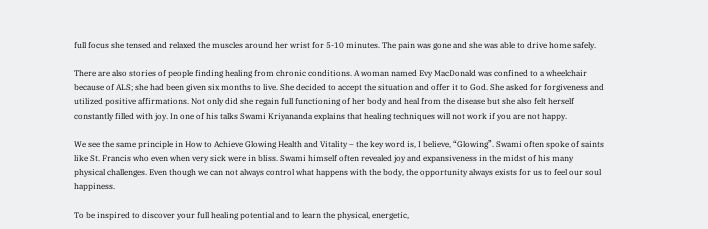full focus she tensed and relaxed the muscles around her wrist for 5-10 minutes. The pain was gone and she was able to drive home safely.

There are also stories of people finding healing from chronic conditions. A woman named Evy MacDonald was confined to a wheelchair because of ALS; she had been given six months to live. She decided to accept the situation and offer it to God. She asked for forgiveness and utilized positive affirmations. Not only did she regain full functioning of her body and heal from the disease but she also felt herself constantly filled with joy. In one of his talks Swami Kriyananda explains that healing techniques will not work if you are not happy.

We see the same principle in How to Achieve Glowing Health and Vitality – the key word is, I believe, “Glowing”. Swami often spoke of saints like St. Francis who even when very sick were in bliss. Swami himself often revealed joy and expansiveness in the midst of his many physical challenges. Even though we can not always control what happens with the body, the opportunity always exists for us to feel our soul happiness.

To be inspired to discover your full healing potential and to learn the physical, energetic,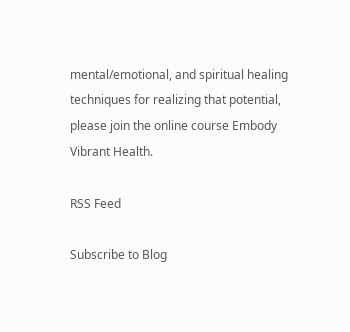mental/emotional, and spiritual healing techniques for realizing that potential, please join the online course Embody Vibrant Health.

RSS Feed

Subscribe to Blog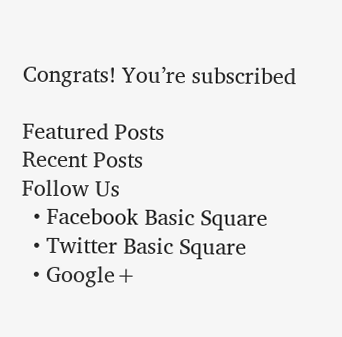Congrats! You’re subscribed

Featured Posts
Recent Posts
Follow Us
  • Facebook Basic Square
  • Twitter Basic Square
  • Google+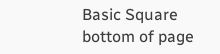Basic Square
bottom of page